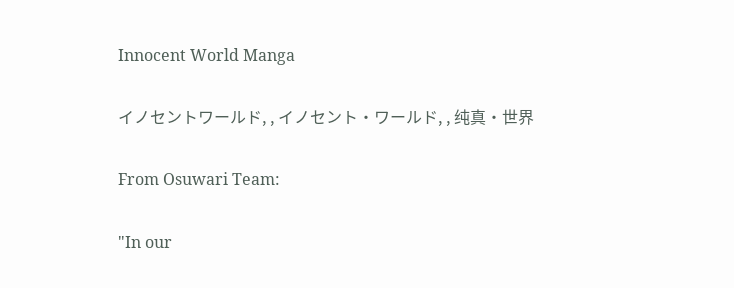Innocent World Manga

イノセントワールド, , イノセント・ワールド, , 纯真・世界

From Osuwari Team:

"In our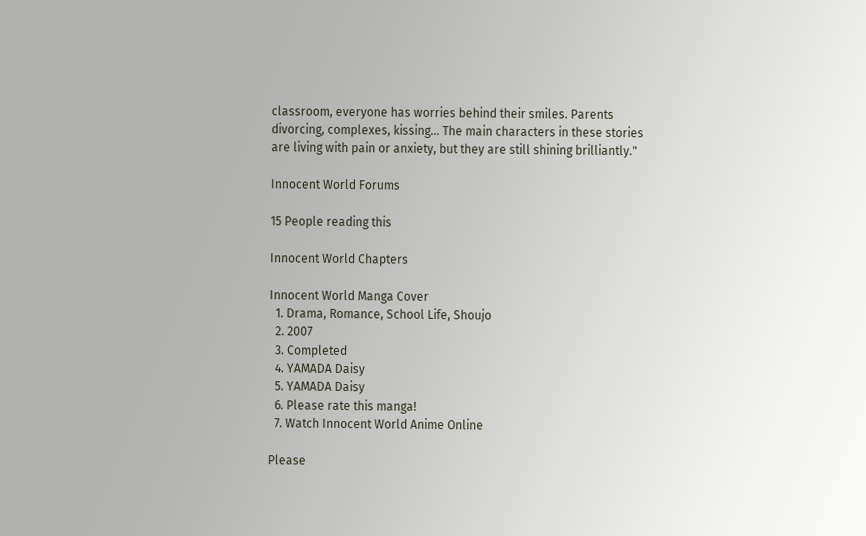classroom, everyone has worries behind their smiles. Parents divorcing, complexes, kissing… The main characters in these stories are living with pain or anxiety, but they are still shining brilliantly."

Innocent World Forums

15 People reading this

Innocent World Chapters

Innocent World Manga Cover
  1. Drama, Romance, School Life, Shoujo
  2. 2007
  3. Completed
  4. YAMADA Daisy
  5. YAMADA Daisy
  6. Please rate this manga!
  7. Watch Innocent World Anime Online

Please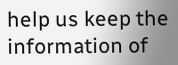help us keep the information of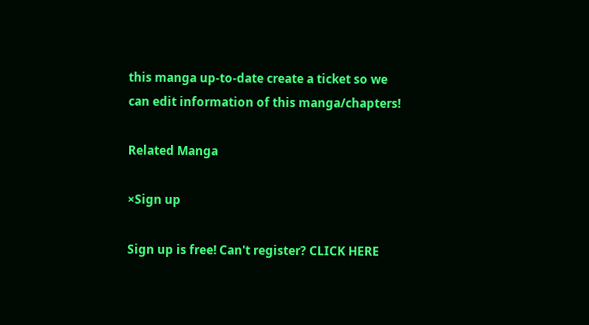this manga up-to-date create a ticket so we can edit information of this manga/chapters!

Related Manga

×Sign up

Sign up is free! Can't register? CLICK HERE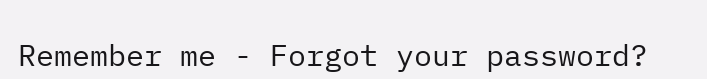Remember me - Forgot your password?